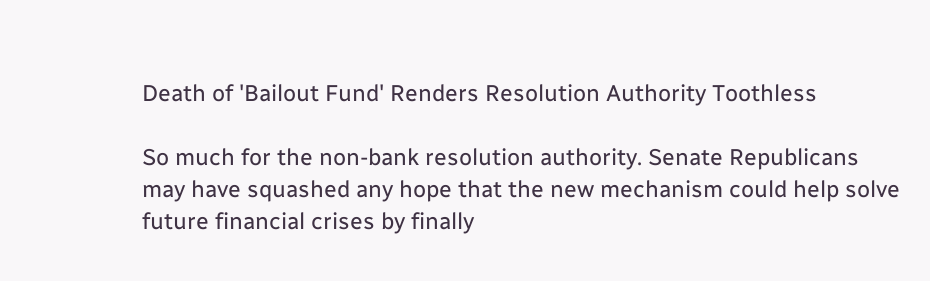Death of 'Bailout Fund' Renders Resolution Authority Toothless

So much for the non-bank resolution authority. Senate Republicans may have squashed any hope that the new mechanism could help solve future financial crises by finally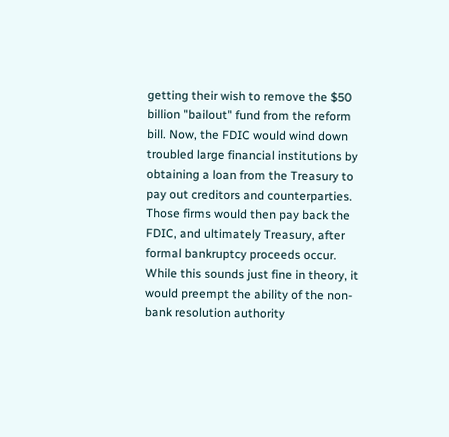getting their wish to remove the $50 billion "bailout" fund from the reform bill. Now, the FDIC would wind down troubled large financial institutions by obtaining a loan from the Treasury to pay out creditors and counterparties. Those firms would then pay back the FDIC, and ultimately Treasury, after formal bankruptcy proceeds occur. While this sounds just fine in theory, it would preempt the ability of the non-bank resolution authority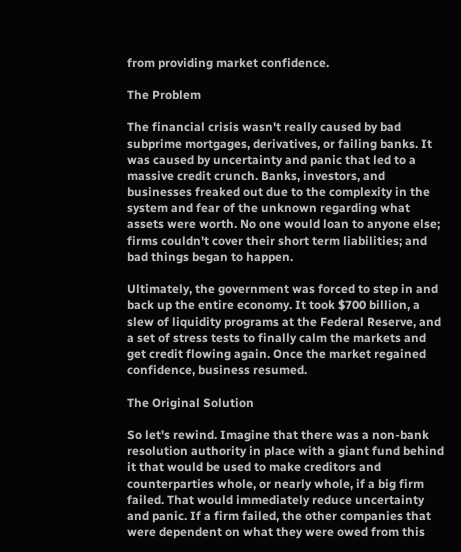from providing market confidence.

The Problem

The financial crisis wasn't really caused by bad subprime mortgages, derivatives, or failing banks. It was caused by uncertainty and panic that led to a massive credit crunch. Banks, investors, and businesses freaked out due to the complexity in the system and fear of the unknown regarding what assets were worth. No one would loan to anyone else; firms couldn't cover their short term liabilities; and bad things began to happen.

Ultimately, the government was forced to step in and back up the entire economy. It took $700 billion, a slew of liquidity programs at the Federal Reserve, and a set of stress tests to finally calm the markets and get credit flowing again. Once the market regained confidence, business resumed.

The Original Solution

So let's rewind. Imagine that there was a non-bank resolution authority in place with a giant fund behind it that would be used to make creditors and counterparties whole, or nearly whole, if a big firm failed. That would immediately reduce uncertainty and panic. If a firm failed, the other companies that were dependent on what they were owed from this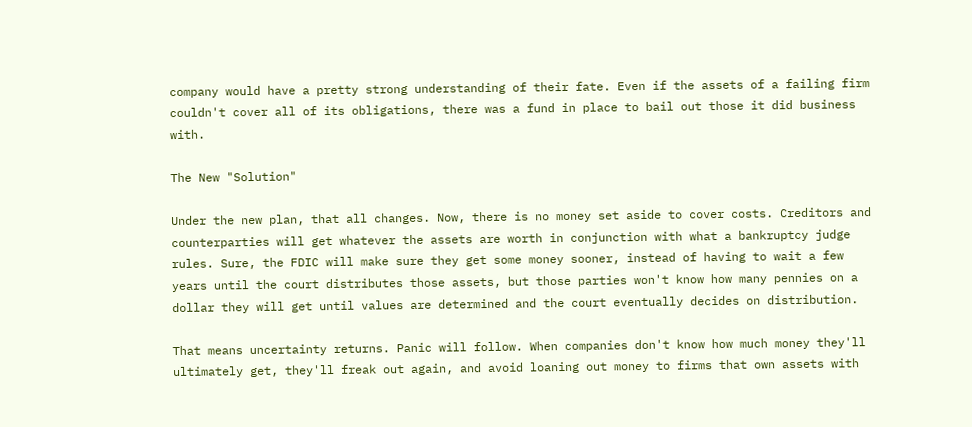company would have a pretty strong understanding of their fate. Even if the assets of a failing firm couldn't cover all of its obligations, there was a fund in place to bail out those it did business with.

The New "Solution"

Under the new plan, that all changes. Now, there is no money set aside to cover costs. Creditors and counterparties will get whatever the assets are worth in conjunction with what a bankruptcy judge rules. Sure, the FDIC will make sure they get some money sooner, instead of having to wait a few years until the court distributes those assets, but those parties won't know how many pennies on a dollar they will get until values are determined and the court eventually decides on distribution.

That means uncertainty returns. Panic will follow. When companies don't know how much money they'll ultimately get, they'll freak out again, and avoid loaning out money to firms that own assets with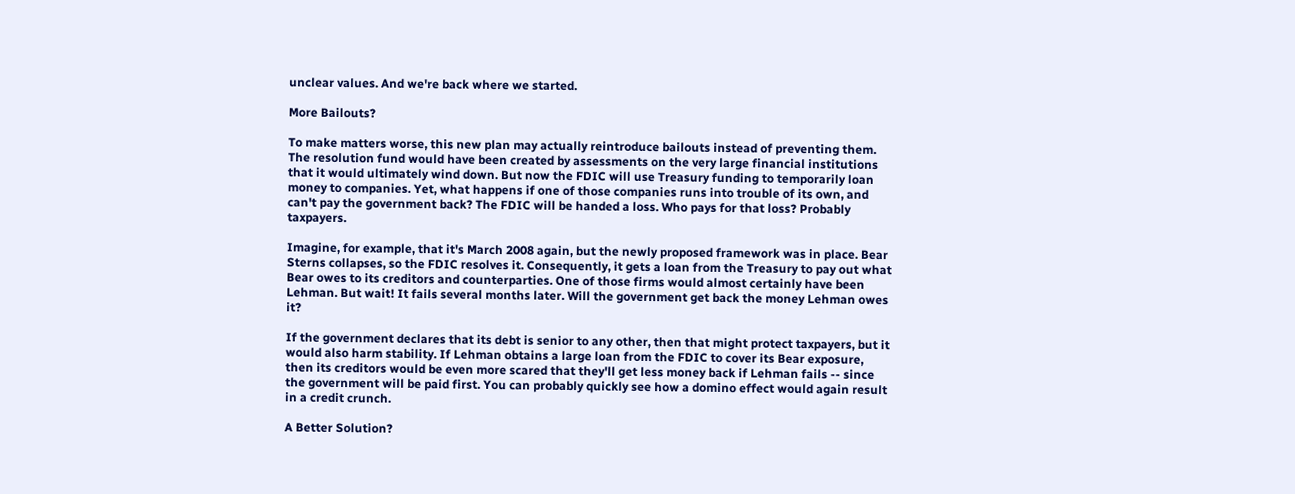unclear values. And we're back where we started.

More Bailouts?

To make matters worse, this new plan may actually reintroduce bailouts instead of preventing them. The resolution fund would have been created by assessments on the very large financial institutions that it would ultimately wind down. But now the FDIC will use Treasury funding to temporarily loan money to companies. Yet, what happens if one of those companies runs into trouble of its own, and can't pay the government back? The FDIC will be handed a loss. Who pays for that loss? Probably taxpayers.

Imagine, for example, that it's March 2008 again, but the newly proposed framework was in place. Bear Sterns collapses, so the FDIC resolves it. Consequently, it gets a loan from the Treasury to pay out what Bear owes to its creditors and counterparties. One of those firms would almost certainly have been Lehman. But wait! It fails several months later. Will the government get back the money Lehman owes it?

If the government declares that its debt is senior to any other, then that might protect taxpayers, but it would also harm stability. If Lehman obtains a large loan from the FDIC to cover its Bear exposure, then its creditors would be even more scared that they'll get less money back if Lehman fails -- since the government will be paid first. You can probably quickly see how a domino effect would again result in a credit crunch.

A Better Solution?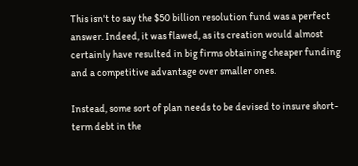This isn't to say the $50 billion resolution fund was a perfect answer. Indeed, it was flawed, as its creation would almost certainly have resulted in big firms obtaining cheaper funding and a competitive advantage over smaller ones.

Instead, some sort of plan needs to be devised to insure short-term debt in the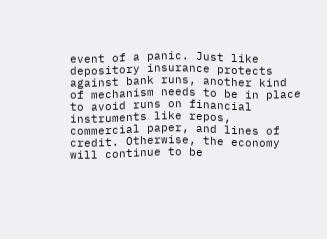event of a panic. Just like depository insurance protects against bank runs, another kind of mechanism needs to be in place to avoid runs on financial instruments like repos, commercial paper, and lines of credit. Otherwise, the economy will continue to be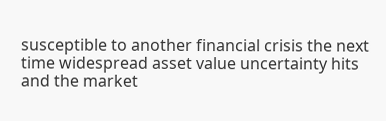susceptible to another financial crisis the next time widespread asset value uncertainty hits and the market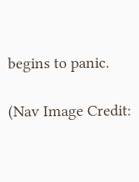begins to panic.

(Nav Image Credit: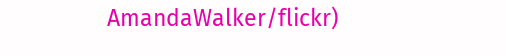AmandaWalker/flickr)